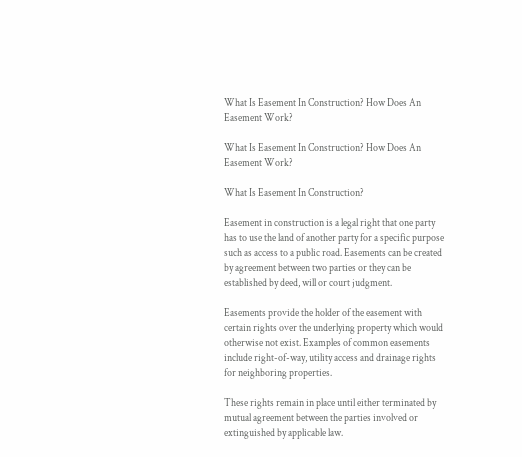What Is Easement In Construction? How Does An Easement Work?

What Is Easement In Construction? How Does An Easement Work?

What Is Easement In Construction?

Easement in construction is a legal right that one party has to use the land of another party for a specific purpose such as access to a public road. Easements can be created by agreement between two parties or they can be established by deed, will or court judgment.

Easements provide the holder of the easement with certain rights over the underlying property which would otherwise not exist. Examples of common easements include right-of-way, utility access and drainage rights for neighboring properties.

These rights remain in place until either terminated by mutual agreement between the parties involved or extinguished by applicable law.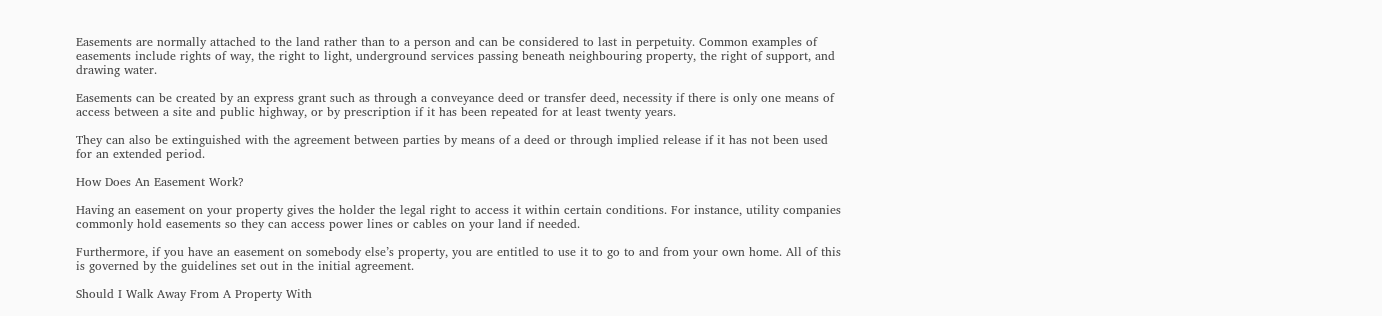Easements are normally attached to the land rather than to a person and can be considered to last in perpetuity. Common examples of easements include rights of way, the right to light, underground services passing beneath neighbouring property, the right of support, and drawing water.

Easements can be created by an express grant such as through a conveyance deed or transfer deed, necessity if there is only one means of access between a site and public highway, or by prescription if it has been repeated for at least twenty years.

They can also be extinguished with the agreement between parties by means of a deed or through implied release if it has not been used for an extended period.

How Does An Easement Work?

Having an easement on your property gives the holder the legal right to access it within certain conditions. For instance, utility companies commonly hold easements so they can access power lines or cables on your land if needed.

Furthermore, if you have an easement on somebody else’s property, you are entitled to use it to go to and from your own home. All of this is governed by the guidelines set out in the initial agreement.

Should I Walk Away From A Property With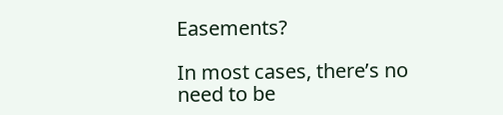Easements?

In most cases, there’s no need to be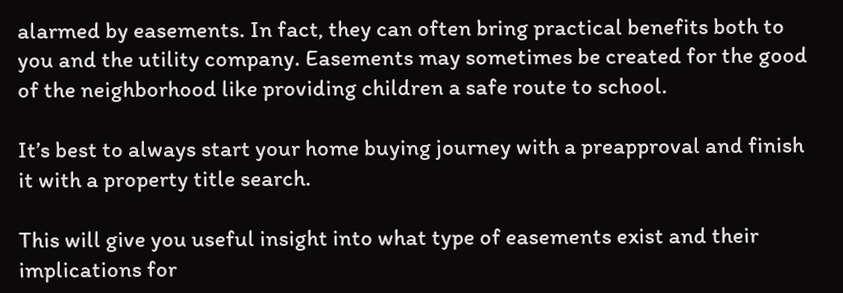alarmed by easements. In fact, they can often bring practical benefits both to you and the utility company. Easements may sometimes be created for the good of the neighborhood like providing children a safe route to school.

It’s best to always start your home buying journey with a preapproval and finish it with a property title search.

This will give you useful insight into what type of easements exist and their implications for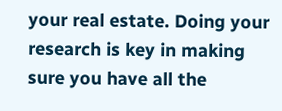your real estate. Doing your research is key in making sure you have all the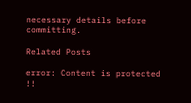necessary details before committing.

Related Posts

error: Content is protected !!